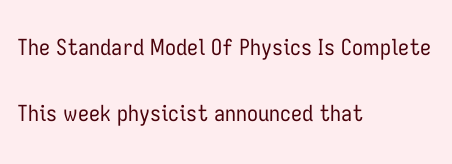The Standard Model Of Physics Is Complete

This week physicist announced that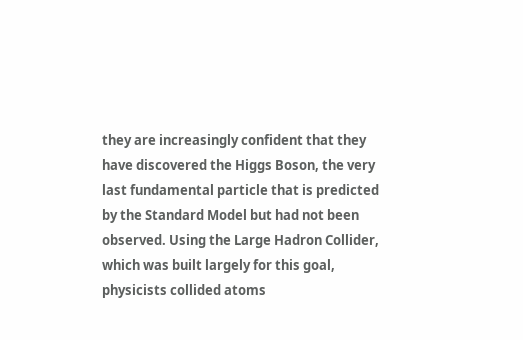they are increasingly confident that they have discovered the Higgs Boson, the very last fundamental particle that is predicted by the Standard Model but had not been observed. Using the Large Hadron Collider, which was built largely for this goal, physicists collided atoms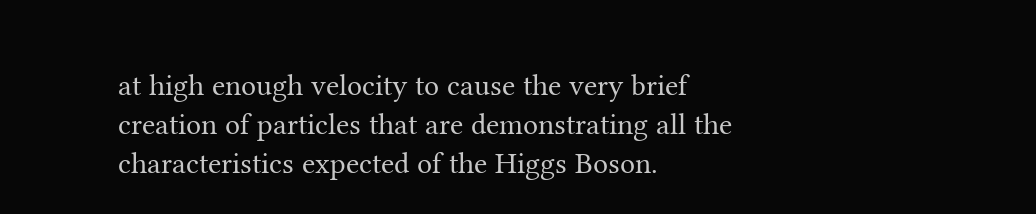at high enough velocity to cause the very brief creation of particles that are demonstrating all the characteristics expected of the Higgs Boson.